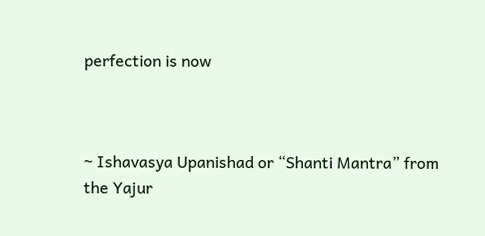perfection is now



~ Ishavasya Upanishad or “Shanti Mantra” from the Yajur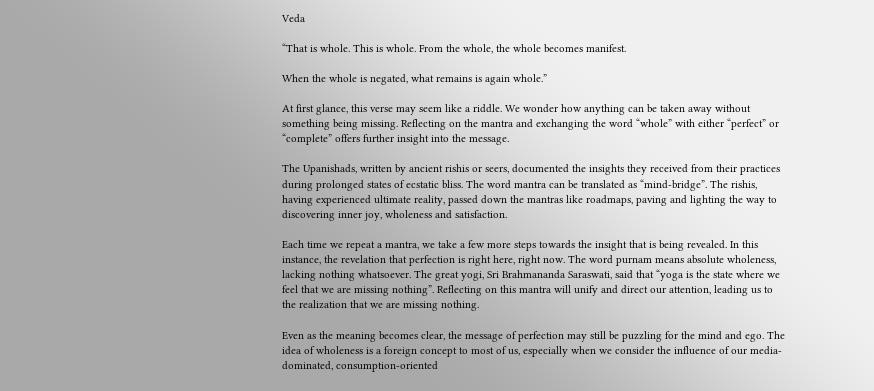Veda

“That is whole. This is whole. From the whole, the whole becomes manifest.

When the whole is negated, what remains is again whole.”

At first glance, this verse may seem like a riddle. We wonder how anything can be taken away without something being missing. Reflecting on the mantra and exchanging the word “whole” with either “perfect” or “complete” offers further insight into the message.

The Upanishads, written by ancient rishis or seers, documented the insights they received from their practices during prolonged states of ecstatic bliss. The word mantra can be translated as “mind-bridge”. The rishis, having experienced ultimate reality, passed down the mantras like roadmaps, paving and lighting the way to discovering inner joy, wholeness and satisfaction.

Each time we repeat a mantra, we take a few more steps towards the insight that is being revealed. In this instance, the revelation that perfection is right here, right now. The word purnam means absolute wholeness, lacking nothing whatsoever. The great yogi, Sri Brahmananda Saraswati, said that “yoga is the state where we feel that we are missing nothing”. Reflecting on this mantra will unify and direct our attention, leading us to the realization that we are missing nothing.

Even as the meaning becomes clear, the message of perfection may still be puzzling for the mind and ego. The idea of wholeness is a foreign concept to most of us, especially when we consider the influence of our media-dominated, consumption-oriented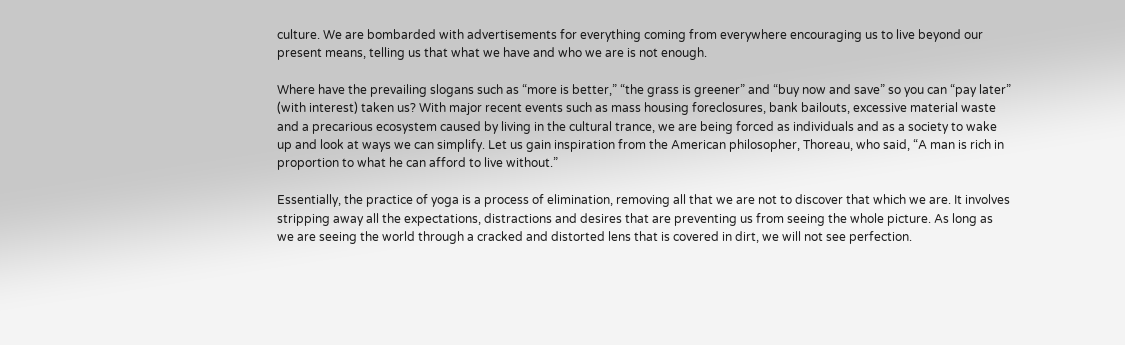culture. We are bombarded with advertisements for everything coming from everywhere encouraging us to live beyond our present means, telling us that what we have and who we are is not enough.

Where have the prevailing slogans such as “more is better,” “the grass is greener” and “buy now and save” so you can “pay later” (with interest) taken us? With major recent events such as mass housing foreclosures, bank bailouts, excessive material waste and a precarious ecosystem caused by living in the cultural trance, we are being forced as individuals and as a society to wake up and look at ways we can simplify. Let us gain inspiration from the American philosopher, Thoreau, who said, “A man is rich in proportion to what he can afford to live without.”

Essentially, the practice of yoga is a process of elimination, removing all that we are not to discover that which we are. It involves stripping away all the expectations, distractions and desires that are preventing us from seeing the whole picture. As long as we are seeing the world through a cracked and distorted lens that is covered in dirt, we will not see perfection.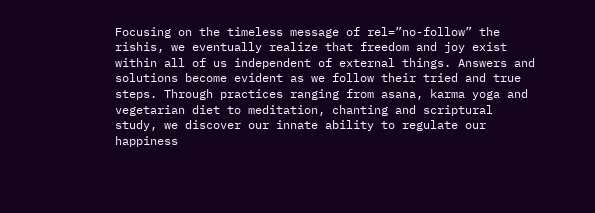Focusing on the timeless message of rel=”no-follow” the rishis, we eventually realize that freedom and joy exist within all of us independent of external things. Answers and solutions become evident as we follow their tried and true steps. Through practices ranging from asana, karma yoga and vegetarian diet to meditation, chanting and scriptural study, we discover our innate ability to regulate our happiness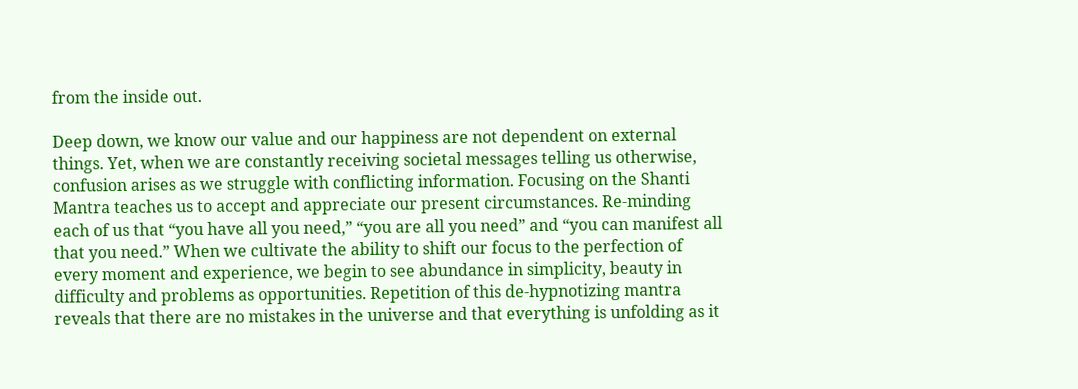from the inside out.

Deep down, we know our value and our happiness are not dependent on external things. Yet, when we are constantly receiving societal messages telling us otherwise, confusion arises as we struggle with conflicting information. Focusing on the Shanti Mantra teaches us to accept and appreciate our present circumstances. Re-minding each of us that “you have all you need,” “you are all you need” and “you can manifest all that you need.” When we cultivate the ability to shift our focus to the perfection of every moment and experience, we begin to see abundance in simplicity, beauty in difficulty and problems as opportunities. Repetition of this de-hypnotizing mantra reveals that there are no mistakes in the universe and that everything is unfolding as it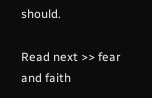should.

Read next >> fear and faith